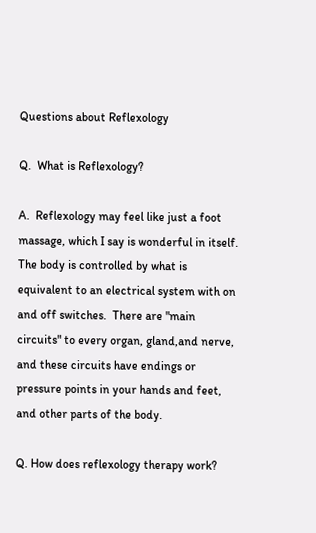Questions about Reflexology

Q.  What is Reflexology?

A.  Reflexology may feel like just a foot massage, which I say is wonderful in itself.  The body is controlled by what is equivalent to an electrical system with on and off switches.  There are "main circuits" to every organ, gland,and nerve, and these circuits have endings or pressure points in your hands and feet, and other parts of the body.

Q. How does reflexology therapy work?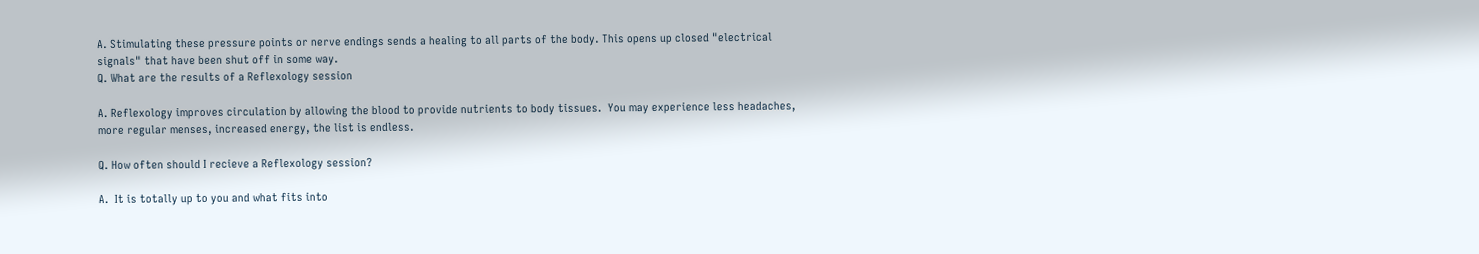A. Stimulating these pressure points or nerve endings sends a healing to all parts of the body. This opens up closed "electrical signals" that have been shut off in some way.
Q. What are the results of a Reflexology session

A. Reflexology improves circulation by allowing the blood to provide nutrients to body tissues.  You may experience less headaches, more regular menses, increased energy, the list is endless.

Q. How often should I recieve a Reflexology session?

A.  It is totally up to you and what fits into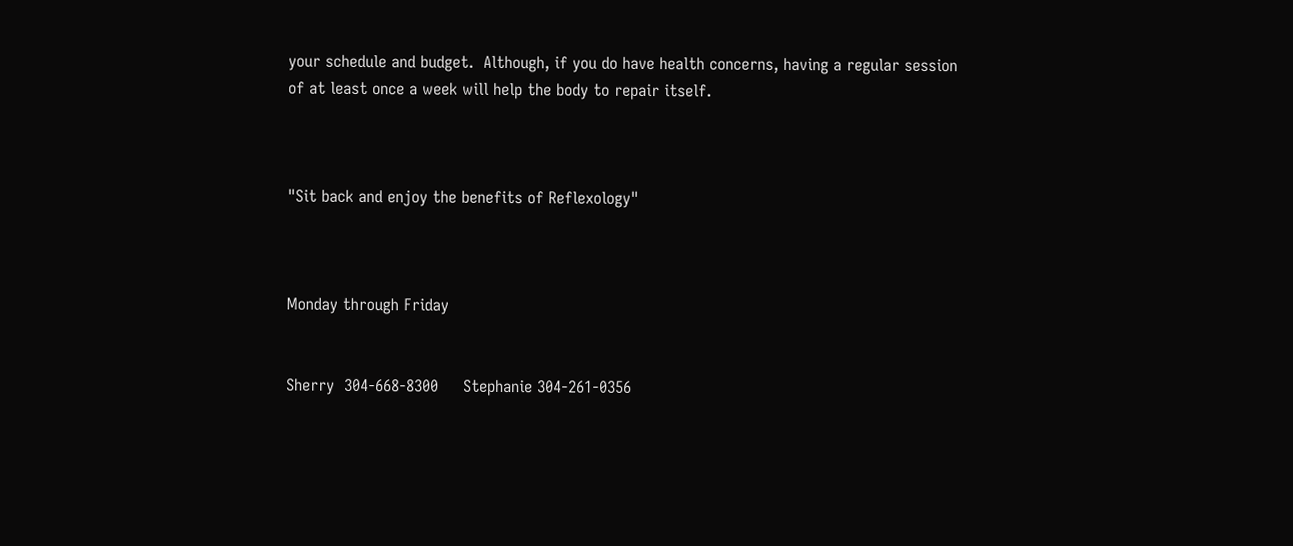your schedule and budget.  Although, if you do have health concerns, having a regular session of at least once a week will help the body to repair itself.



"Sit back and enjoy the benefits of Reflexology"



Monday through Friday


Sherry  304-668-8300     Stephanie 304-261-0356